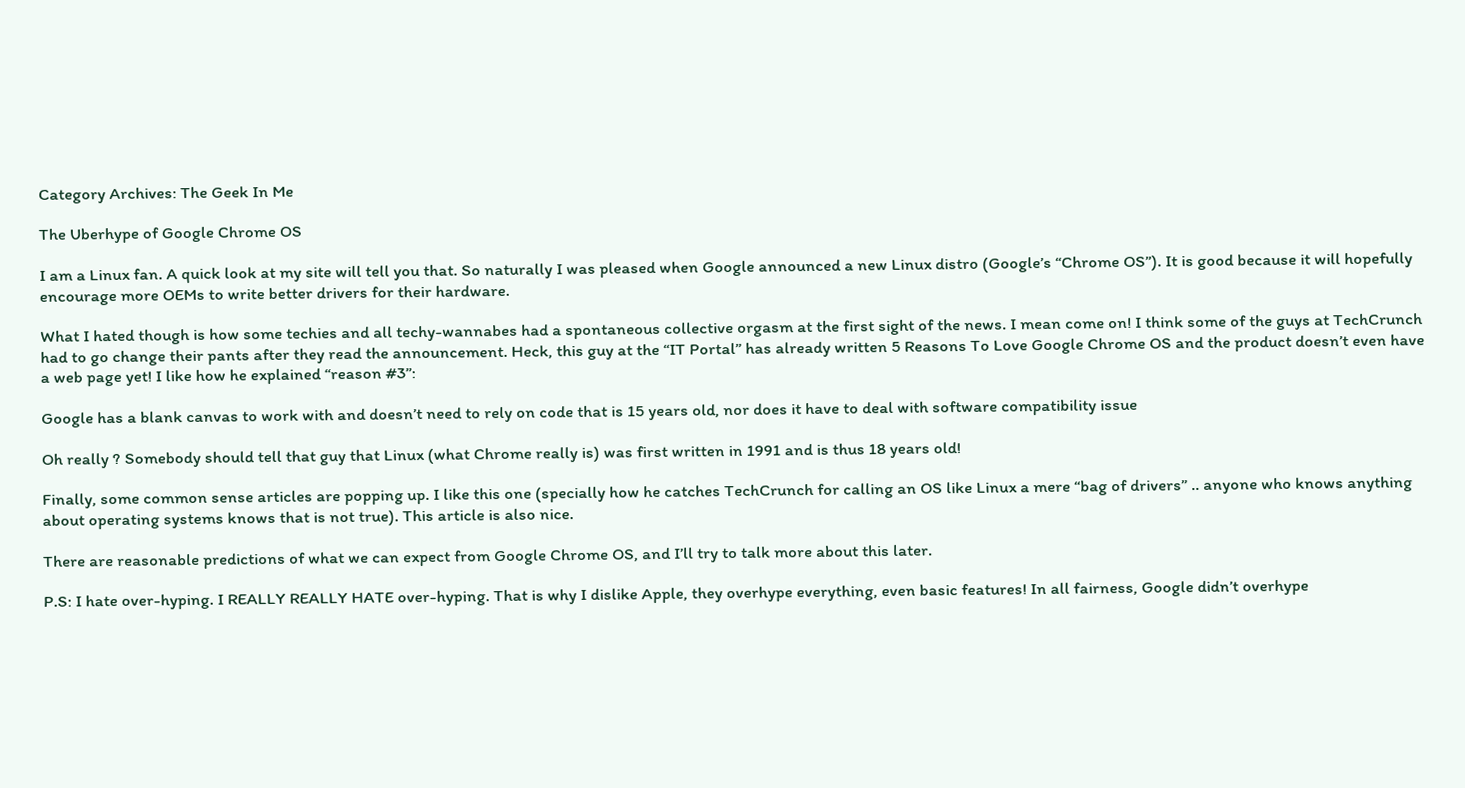Category Archives: The Geek In Me

The Uberhype of Google Chrome OS

I am a Linux fan. A quick look at my site will tell you that. So naturally I was pleased when Google announced a new Linux distro (Google’s “Chrome OS”). It is good because it will hopefully encourage more OEMs to write better drivers for their hardware.

What I hated though is how some techies and all techy-wannabes had a spontaneous collective orgasm at the first sight of the news. I mean come on! I think some of the guys at TechCrunch had to go change their pants after they read the announcement. Heck, this guy at the “IT Portal” has already written 5 Reasons To Love Google Chrome OS and the product doesn’t even have a web page yet! I like how he explained “reason #3”:

Google has a blank canvas to work with and doesn’t need to rely on code that is 15 years old, nor does it have to deal with software compatibility issue

Oh really ? Somebody should tell that guy that Linux (what Chrome really is) was first written in 1991 and is thus 18 years old!

Finally, some common sense articles are popping up. I like this one (specially how he catches TechCrunch for calling an OS like Linux a mere “bag of drivers” .. anyone who knows anything about operating systems knows that is not true). This article is also nice.

There are reasonable predictions of what we can expect from Google Chrome OS, and I’ll try to talk more about this later.

P.S: I hate over-hyping. I REALLY REALLY HATE over-hyping. That is why I dislike Apple, they overhype everything, even basic features! In all fairness, Google didn’t overhype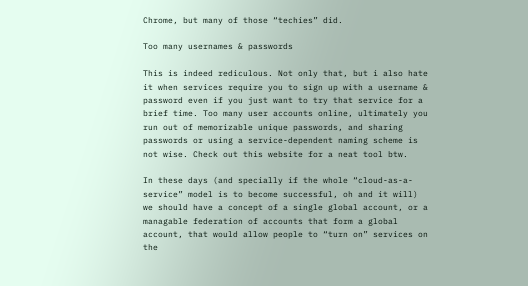Chrome, but many of those “techies” did.

Too many usernames & passwords

This is indeed rediculous. Not only that, but i also hate it when services require you to sign up with a username & password even if you just want to try that service for a brief time. Too many user accounts online, ultimately you run out of memorizable unique passwords, and sharing passwords or using a service-dependent naming scheme is not wise. Check out this website for a neat tool btw.

In these days (and specially if the whole “cloud-as-a-service” model is to become successful, oh and it will) we should have a concept of a single global account, or a managable federation of accounts that form a global account, that would allow people to “turn on” services on the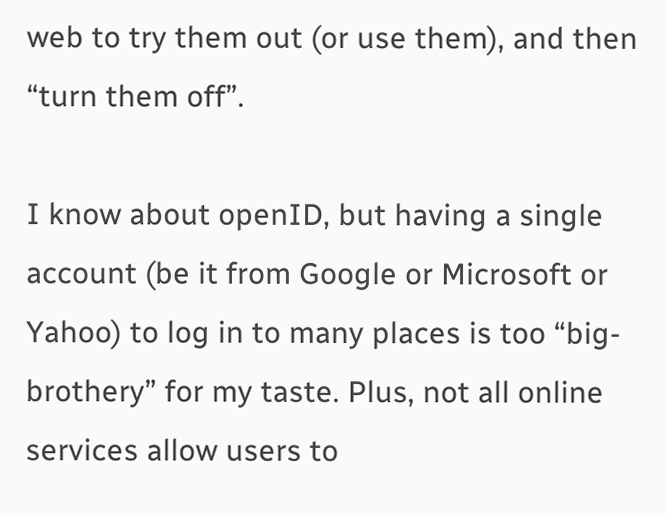web to try them out (or use them), and then “turn them off”.

I know about openID, but having a single account (be it from Google or Microsoft or Yahoo) to log in to many places is too “big-brothery” for my taste. Plus, not all online services allow users to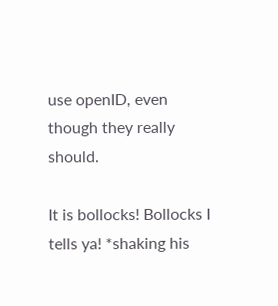use openID, even though they really should.

It is bollocks! Bollocks I tells ya! *shaking his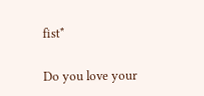fist*

Do you love your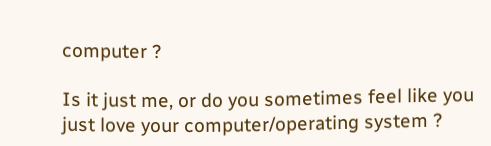computer ?

Is it just me, or do you sometimes feel like you just love your computer/operating system ?